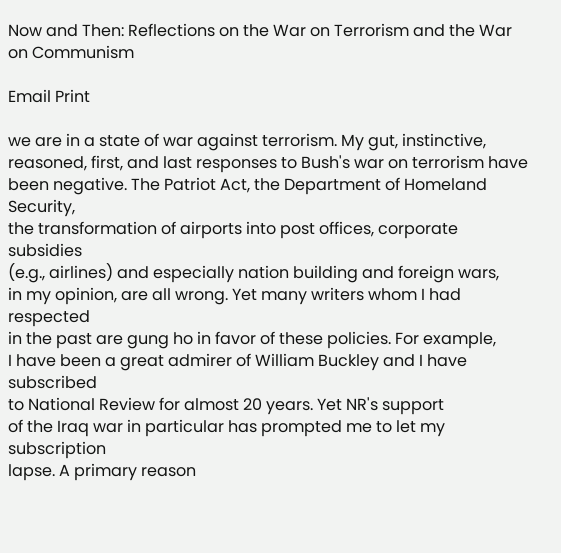Now and Then: Reflections on the War on Terrorism and the War on Communism

Email Print

we are in a state of war against terrorism. My gut, instinctive,
reasoned, first, and last responses to Bush's war on terrorism have
been negative. The Patriot Act, the Department of Homeland Security,
the transformation of airports into post offices, corporate subsidies
(e.g., airlines) and especially nation building and foreign wars,
in my opinion, are all wrong. Yet many writers whom I had respected
in the past are gung ho in favor of these policies. For example,
I have been a great admirer of William Buckley and I have subscribed
to National Review for almost 20 years. Yet NR's support
of the Iraq war in particular has prompted me to let my subscription
lapse. A primary reason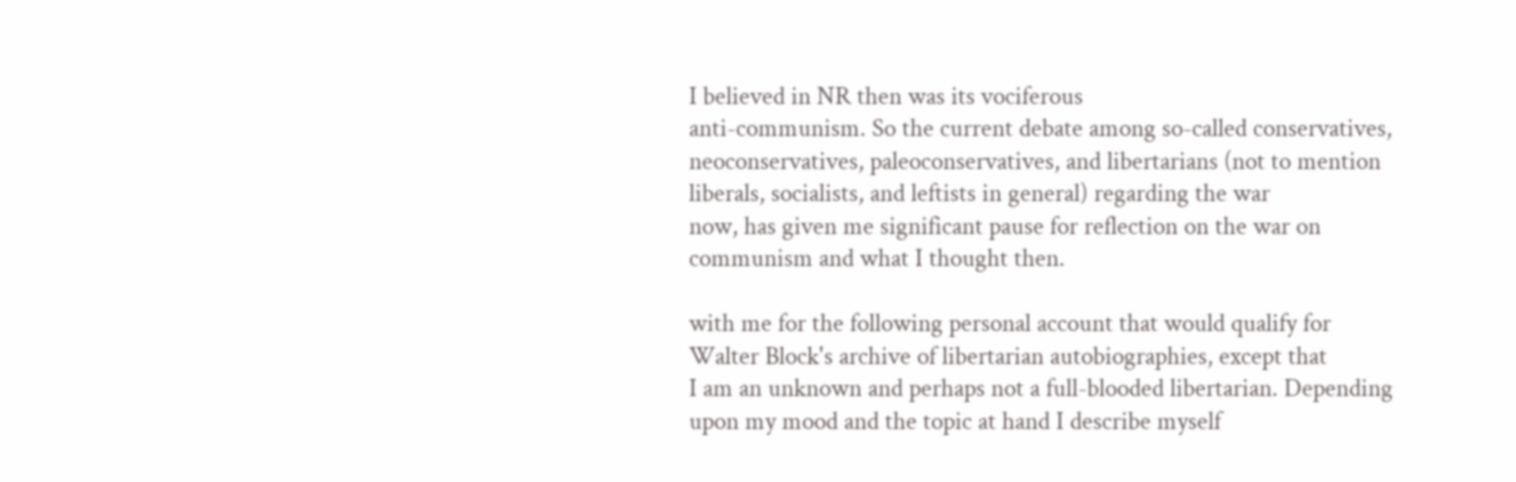I believed in NR then was its vociferous
anti-communism. So the current debate among so-called conservatives,
neoconservatives, paleoconservatives, and libertarians (not to mention
liberals, socialists, and leftists in general) regarding the war
now, has given me significant pause for reflection on the war on
communism and what I thought then.

with me for the following personal account that would qualify for
Walter Block's archive of libertarian autobiographies, except that
I am an unknown and perhaps not a full-blooded libertarian. Depending
upon my mood and the topic at hand I describe myself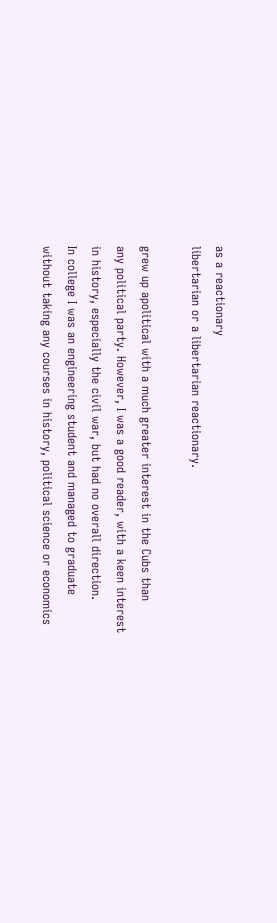as a reactionary
libertarian or a libertarian reactionary.

grew up apolitical with a much greater interest in the Cubs than
any political party. However, I was a good reader, with a keen interest
in history, especially the civil war, but had no overall direction.
In college I was an engineering student and managed to graduate
without taking any courses in history, political science or economics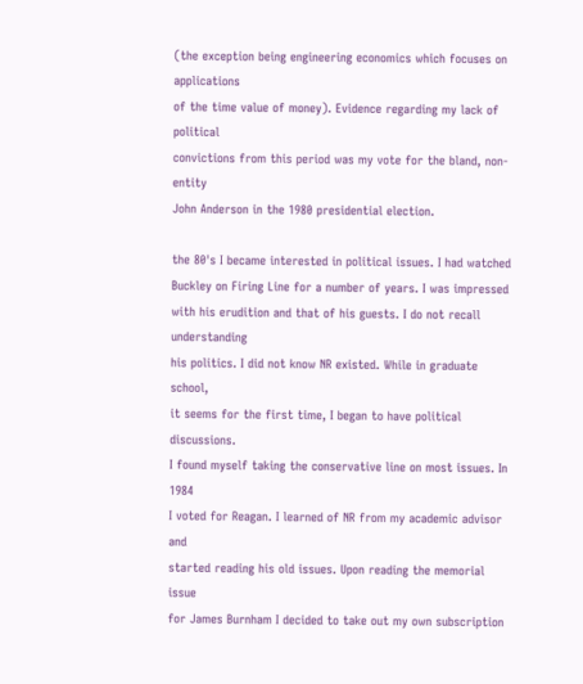(the exception being engineering economics which focuses on applications
of the time value of money). Evidence regarding my lack of political
convictions from this period was my vote for the bland, non-entity
John Anderson in the 1980 presidential election.

the 80's I became interested in political issues. I had watched
Buckley on Firing Line for a number of years. I was impressed
with his erudition and that of his guests. I do not recall understanding
his politics. I did not know NR existed. While in graduate school,
it seems for the first time, I began to have political discussions.
I found myself taking the conservative line on most issues. In 1984
I voted for Reagan. I learned of NR from my academic advisor and
started reading his old issues. Upon reading the memorial issue
for James Burnham I decided to take out my own subscription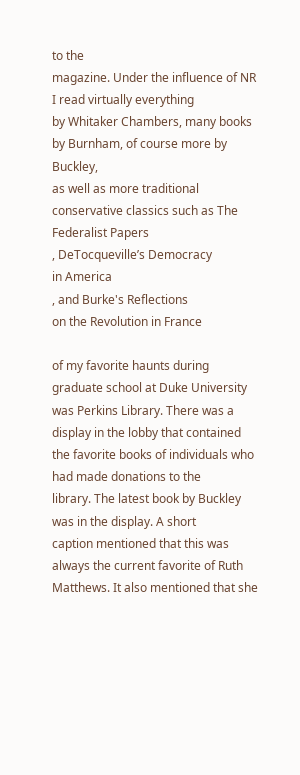to the
magazine. Under the influence of NR I read virtually everything
by Whitaker Chambers, many books by Burnham, of course more by Buckley,
as well as more traditional conservative classics such as The
Federalist Papers
, DeTocqueville’s Democracy
in America
, and Burke's Reflections
on the Revolution in France

of my favorite haunts during graduate school at Duke University
was Perkins Library. There was a display in the lobby that contained
the favorite books of individuals who had made donations to the
library. The latest book by Buckley was in the display. A short
caption mentioned that this was always the current favorite of Ruth
Matthews. It also mentioned that she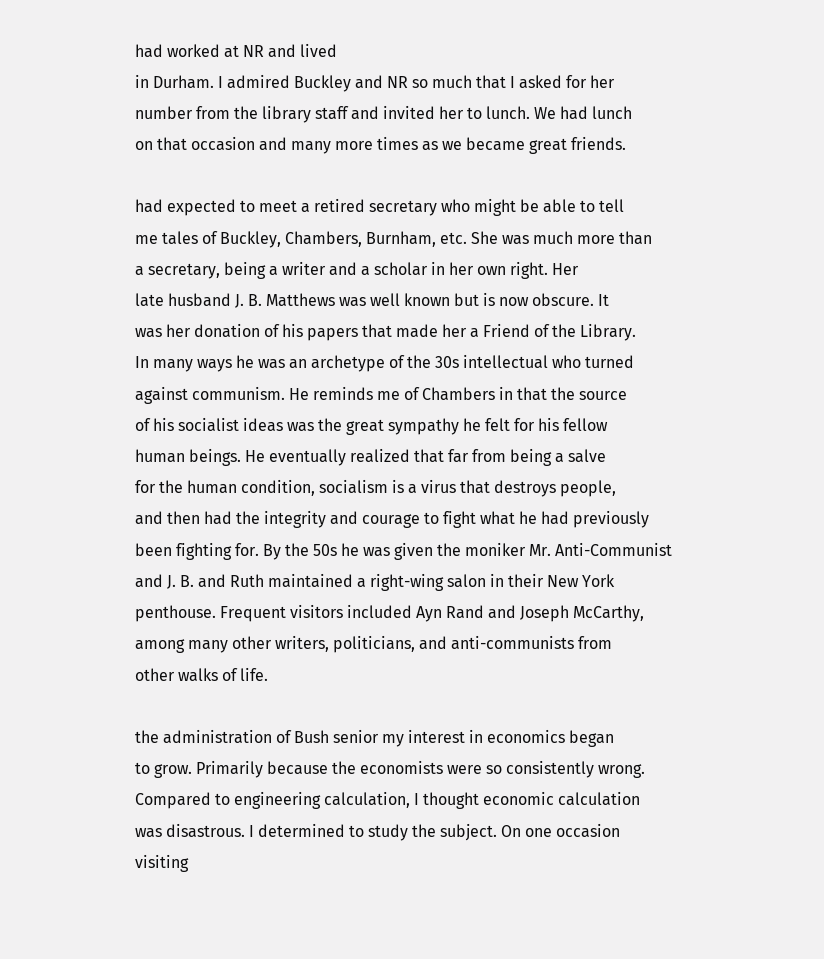had worked at NR and lived
in Durham. I admired Buckley and NR so much that I asked for her
number from the library staff and invited her to lunch. We had lunch
on that occasion and many more times as we became great friends.

had expected to meet a retired secretary who might be able to tell
me tales of Buckley, Chambers, Burnham, etc. She was much more than
a secretary, being a writer and a scholar in her own right. Her
late husband J. B. Matthews was well known but is now obscure. It
was her donation of his papers that made her a Friend of the Library.
In many ways he was an archetype of the 30s intellectual who turned
against communism. He reminds me of Chambers in that the source
of his socialist ideas was the great sympathy he felt for his fellow
human beings. He eventually realized that far from being a salve
for the human condition, socialism is a virus that destroys people,
and then had the integrity and courage to fight what he had previously
been fighting for. By the 50s he was given the moniker Mr. Anti-Communist
and J. B. and Ruth maintained a right-wing salon in their New York
penthouse. Frequent visitors included Ayn Rand and Joseph McCarthy,
among many other writers, politicians, and anti-communists from
other walks of life.

the administration of Bush senior my interest in economics began
to grow. Primarily because the economists were so consistently wrong.
Compared to engineering calculation, I thought economic calculation
was disastrous. I determined to study the subject. On one occasion
visiting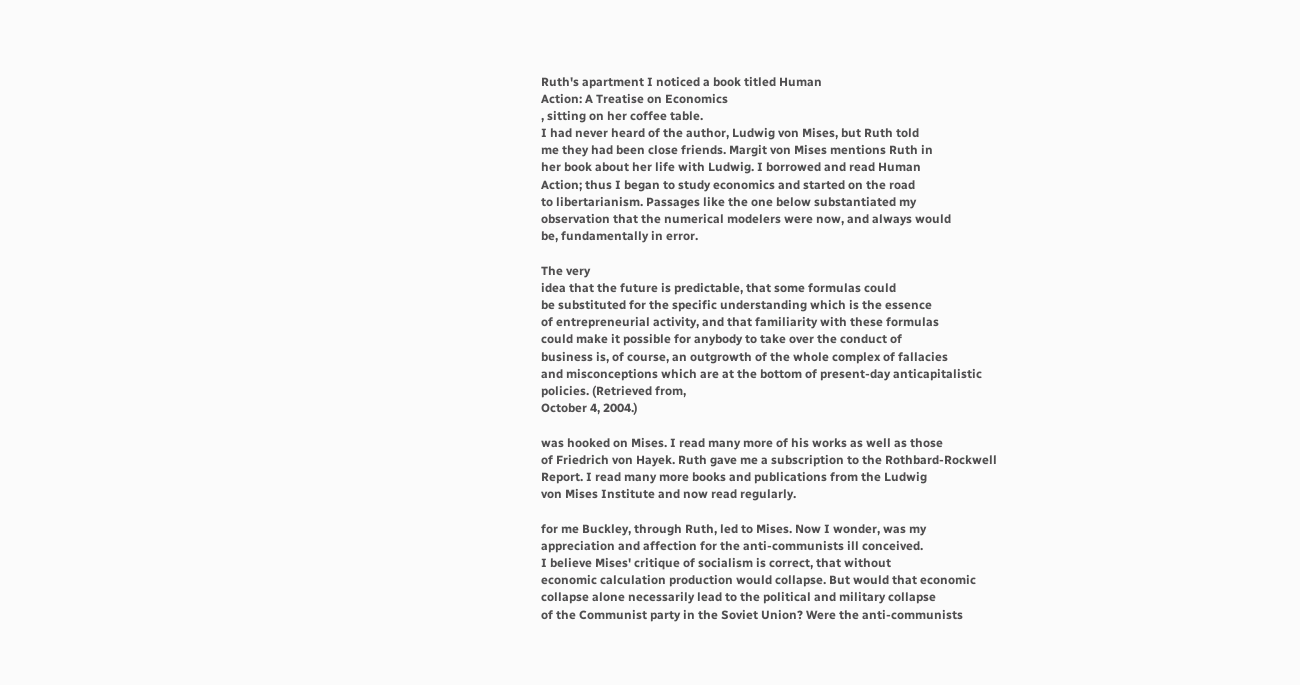Ruth's apartment I noticed a book titled Human
Action: A Treatise on Economics
, sitting on her coffee table.
I had never heard of the author, Ludwig von Mises, but Ruth told
me they had been close friends. Margit von Mises mentions Ruth in
her book about her life with Ludwig. I borrowed and read Human
Action; thus I began to study economics and started on the road
to libertarianism. Passages like the one below substantiated my
observation that the numerical modelers were now, and always would
be, fundamentally in error.

The very
idea that the future is predictable, that some formulas could
be substituted for the specific understanding which is the essence
of entrepreneurial activity, and that familiarity with these formulas
could make it possible for anybody to take over the conduct of
business is, of course, an outgrowth of the whole complex of fallacies
and misconceptions which are at the bottom of present-day anticapitalistic
policies. (Retrieved from,
October 4, 2004.)

was hooked on Mises. I read many more of his works as well as those
of Friedrich von Hayek. Ruth gave me a subscription to the Rothbard-Rockwell
Report. I read many more books and publications from the Ludwig
von Mises Institute and now read regularly.

for me Buckley, through Ruth, led to Mises. Now I wonder, was my
appreciation and affection for the anti-communists ill conceived.
I believe Mises' critique of socialism is correct, that without
economic calculation production would collapse. But would that economic
collapse alone necessarily lead to the political and military collapse
of the Communist party in the Soviet Union? Were the anti-communists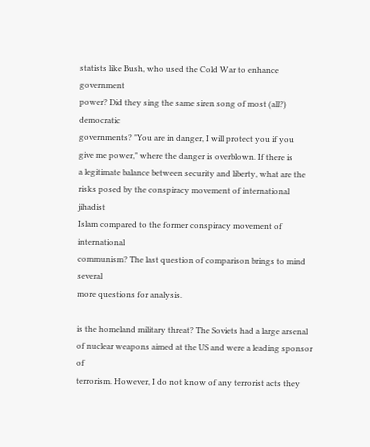statists like Bush, who used the Cold War to enhance government
power? Did they sing the same siren song of most (all?) democratic
governments? "You are in danger, I will protect you if you
give me power," where the danger is overblown. If there is
a legitimate balance between security and liberty, what are the
risks posed by the conspiracy movement of international jihadist
Islam compared to the former conspiracy movement of international
communism? The last question of comparison brings to mind several
more questions for analysis.

is the homeland military threat? The Soviets had a large arsenal
of nuclear weapons aimed at the US and were a leading sponsor of
terrorism. However, I do not know of any terrorist acts they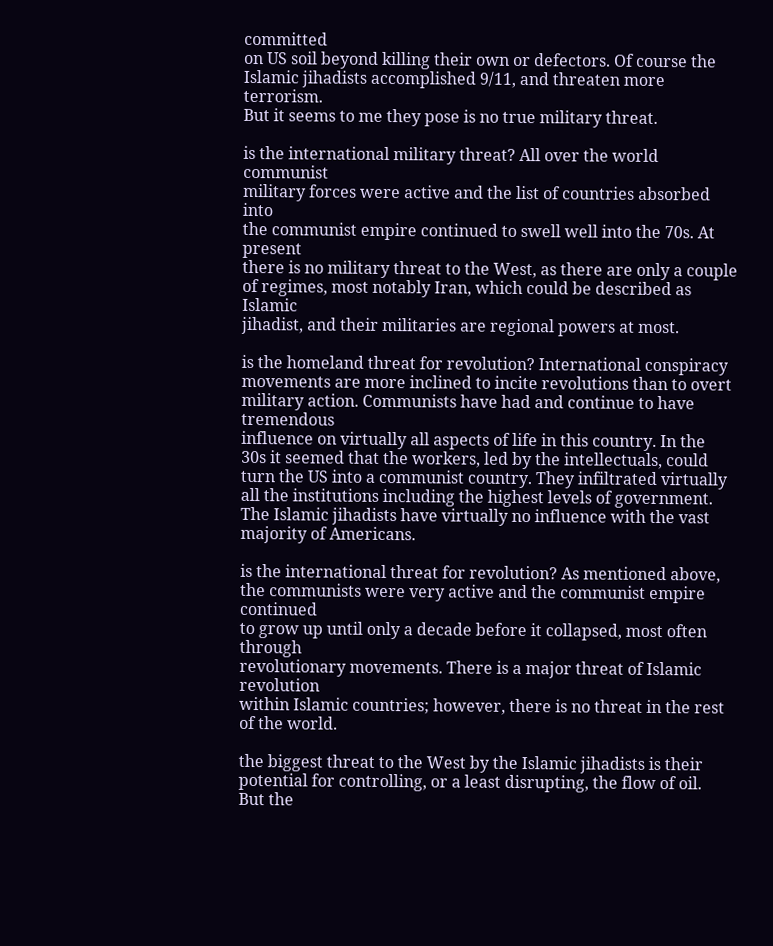committed
on US soil beyond killing their own or defectors. Of course the
Islamic jihadists accomplished 9/11, and threaten more terrorism.
But it seems to me they pose is no true military threat.

is the international military threat? All over the world communist
military forces were active and the list of countries absorbed into
the communist empire continued to swell well into the 70s. At present
there is no military threat to the West, as there are only a couple
of regimes, most notably Iran, which could be described as Islamic
jihadist, and their militaries are regional powers at most.

is the homeland threat for revolution? International conspiracy
movements are more inclined to incite revolutions than to overt
military action. Communists have had and continue to have tremendous
influence on virtually all aspects of life in this country. In the
30s it seemed that the workers, led by the intellectuals, could
turn the US into a communist country. They infiltrated virtually
all the institutions including the highest levels of government.
The Islamic jihadists have virtually no influence with the vast
majority of Americans.

is the international threat for revolution? As mentioned above,
the communists were very active and the communist empire continued
to grow up until only a decade before it collapsed, most often through
revolutionary movements. There is a major threat of Islamic revolution
within Islamic countries; however, there is no threat in the rest
of the world.

the biggest threat to the West by the Islamic jihadists is their
potential for controlling, or a least disrupting, the flow of oil.
But the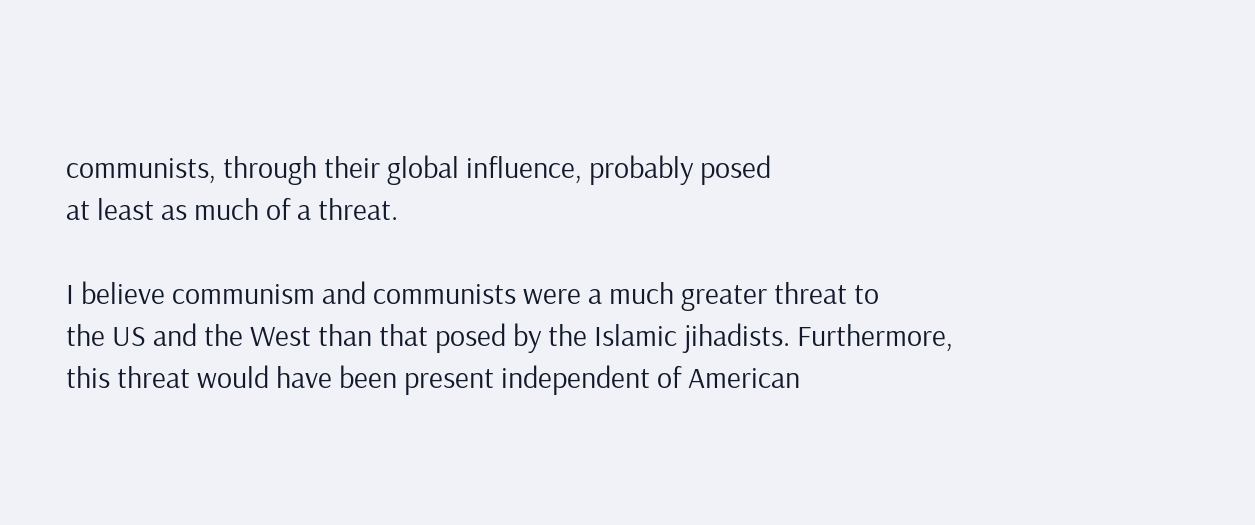communists, through their global influence, probably posed
at least as much of a threat.

I believe communism and communists were a much greater threat to
the US and the West than that posed by the Islamic jihadists. Furthermore,
this threat would have been present independent of American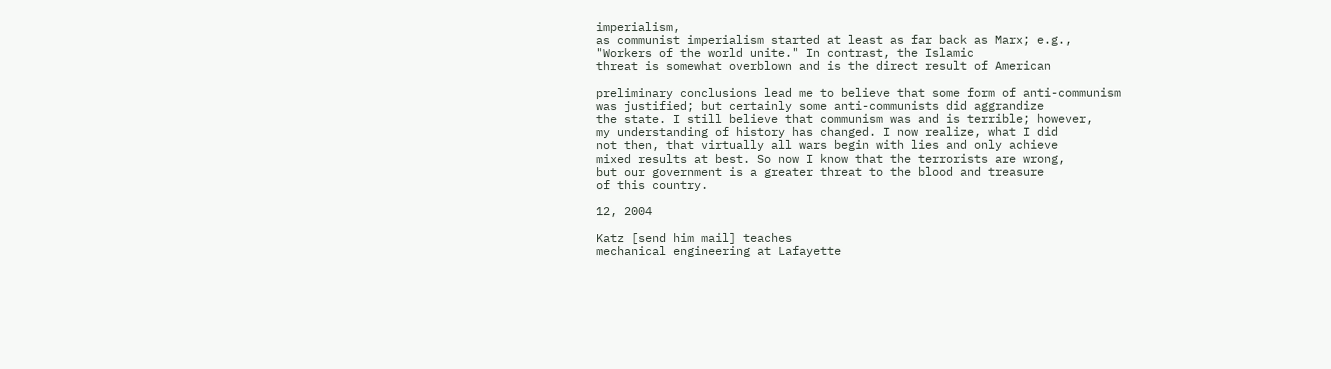imperialism,
as communist imperialism started at least as far back as Marx; e.g.,
"Workers of the world unite." In contrast, the Islamic
threat is somewhat overblown and is the direct result of American

preliminary conclusions lead me to believe that some form of anti-communism
was justified; but certainly some anti-communists did aggrandize
the state. I still believe that communism was and is terrible; however,
my understanding of history has changed. I now realize, what I did
not then, that virtually all wars begin with lies and only achieve
mixed results at best. So now I know that the terrorists are wrong,
but our government is a greater threat to the blood and treasure
of this country.

12, 2004

Katz [send him mail] teaches
mechanical engineering at Lafayette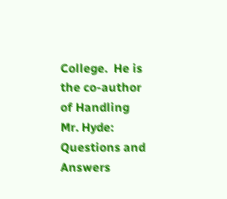College.  He is the co-author
of Handling
Mr. Hyde: Questions and Answers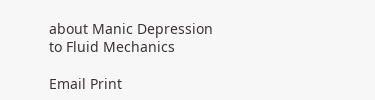about Manic Depression
to Fluid Mechanics

Email Print